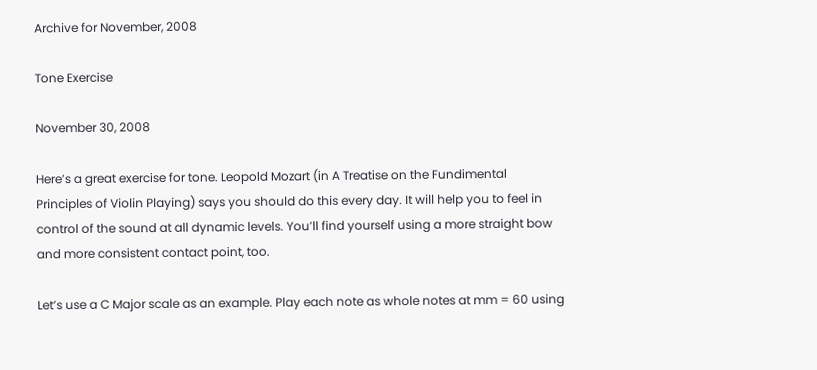Archive for November, 2008

Tone Exercise

November 30, 2008

Here’s a great exercise for tone. Leopold Mozart (in A Treatise on the Fundimental Principles of Violin Playing) says you should do this every day. It will help you to feel in control of the sound at all dynamic levels. You’ll find yourself using a more straight bow and more consistent contact point, too.

Let’s use a C Major scale as an example. Play each note as whole notes at mm = 60 using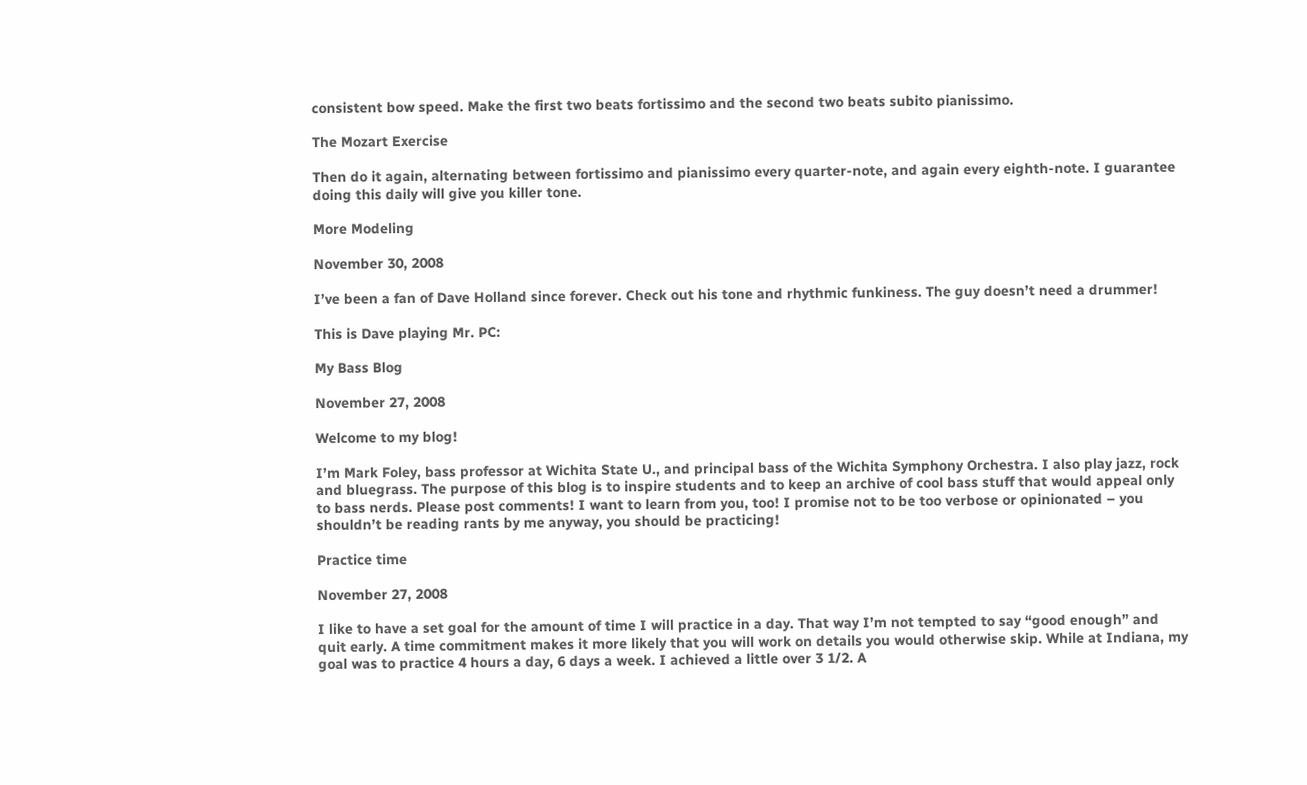consistent bow speed. Make the first two beats fortissimo and the second two beats subito pianissimo.

The Mozart Exercise

Then do it again, alternating between fortissimo and pianissimo every quarter-note, and again every eighth-note. I guarantee doing this daily will give you killer tone.

More Modeling

November 30, 2008

I’ve been a fan of Dave Holland since forever. Check out his tone and rhythmic funkiness. The guy doesn’t need a drummer!

This is Dave playing Mr. PC:

My Bass Blog

November 27, 2008

Welcome to my blog!

I’m Mark Foley, bass professor at Wichita State U., and principal bass of the Wichita Symphony Orchestra. I also play jazz, rock and bluegrass. The purpose of this blog is to inspire students and to keep an archive of cool bass stuff that would appeal only to bass nerds. Please post comments! I want to learn from you, too! I promise not to be too verbose or opinionated – you shouldn’t be reading rants by me anyway, you should be practicing!

Practice time

November 27, 2008

I like to have a set goal for the amount of time I will practice in a day. That way I’m not tempted to say “good enough” and quit early. A time commitment makes it more likely that you will work on details you would otherwise skip. While at Indiana, my goal was to practice 4 hours a day, 6 days a week. I achieved a little over 3 1/2. A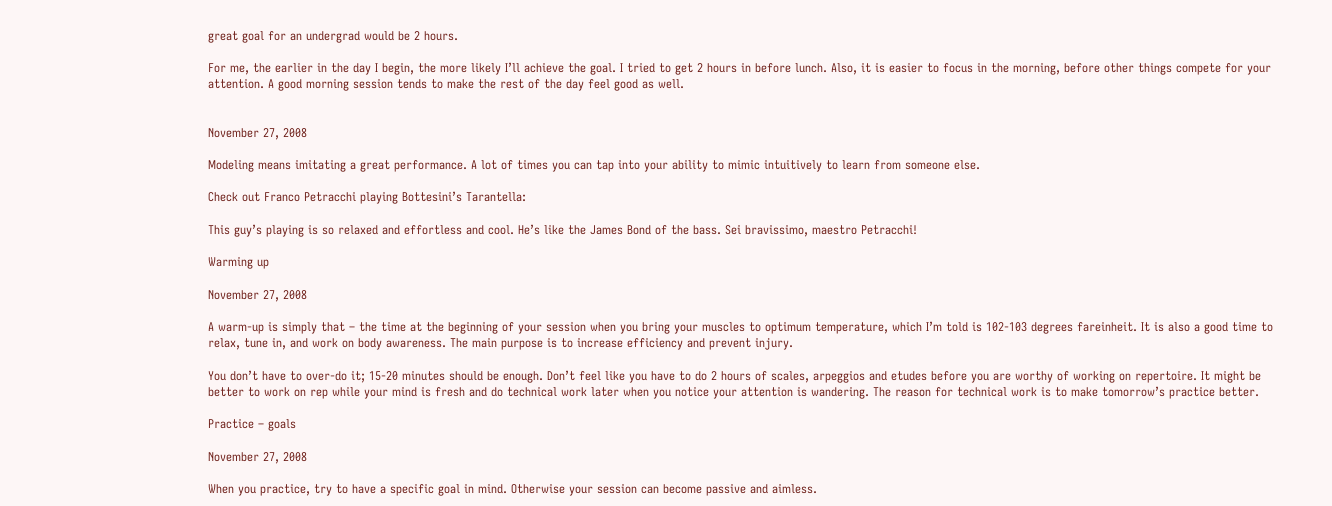great goal for an undergrad would be 2 hours.

For me, the earlier in the day I begin, the more likely I’ll achieve the goal. I tried to get 2 hours in before lunch. Also, it is easier to focus in the morning, before other things compete for your attention. A good morning session tends to make the rest of the day feel good as well.


November 27, 2008

Modeling means imitating a great performance. A lot of times you can tap into your ability to mimic intuitively to learn from someone else.

Check out Franco Petracchi playing Bottesini’s Tarantella:

This guy’s playing is so relaxed and effortless and cool. He’s like the James Bond of the bass. Sei bravissimo, maestro Petracchi!

Warming up

November 27, 2008

A warm-up is simply that – the time at the beginning of your session when you bring your muscles to optimum temperature, which I’m told is 102-103 degrees fareinheit. It is also a good time to relax, tune in, and work on body awareness. The main purpose is to increase efficiency and prevent injury.

You don’t have to over-do it; 15-20 minutes should be enough. Don’t feel like you have to do 2 hours of scales, arpeggios and etudes before you are worthy of working on repertoire. It might be better to work on rep while your mind is fresh and do technical work later when you notice your attention is wandering. The reason for technical work is to make tomorrow’s practice better.

Practice – goals

November 27, 2008

When you practice, try to have a specific goal in mind. Otherwise your session can become passive and aimless.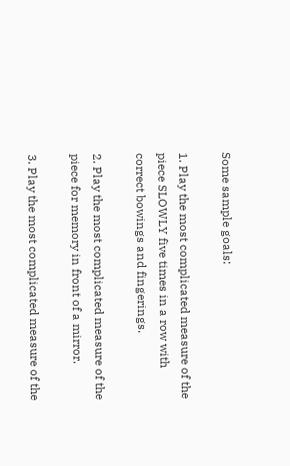Some sample goals:

1. Play the most complicated measure of the piece SLOWLY five times in a row with correct bowings and fingerings.

2. Play the most complicated measure of the piece for memory in front of a mirror.

3. Play the most complicated measure of the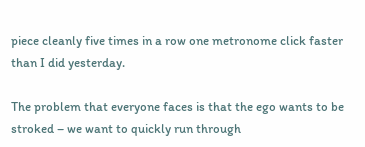piece cleanly five times in a row one metronome click faster than I did yesterday.

The problem that everyone faces is that the ego wants to be stroked – we want to quickly run through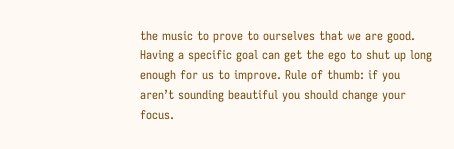the music to prove to ourselves that we are good. Having a specific goal can get the ego to shut up long enough for us to improve. Rule of thumb: if you aren’t sounding beautiful you should change your focus.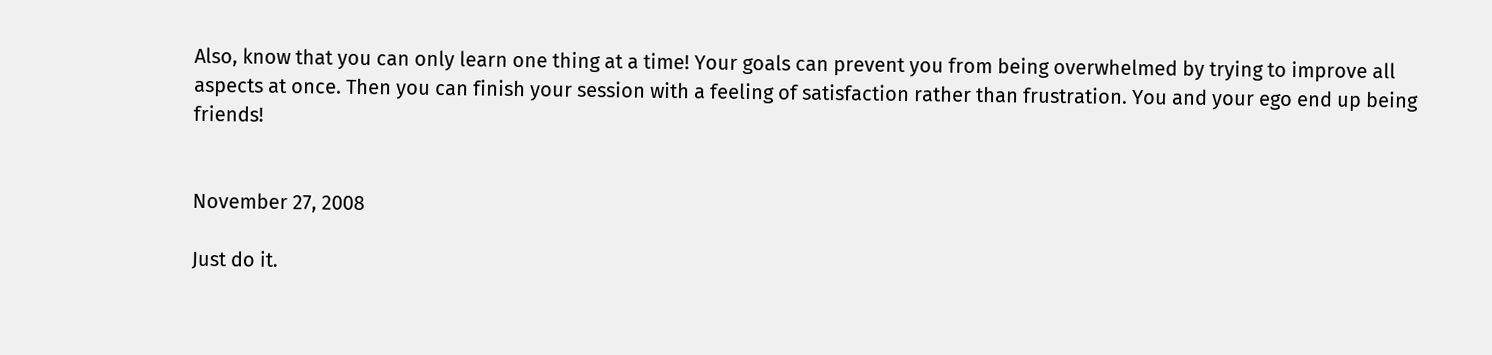Also, know that you can only learn one thing at a time! Your goals can prevent you from being overwhelmed by trying to improve all aspects at once. Then you can finish your session with a feeling of satisfaction rather than frustration. You and your ego end up being friends!


November 27, 2008

Just do it.